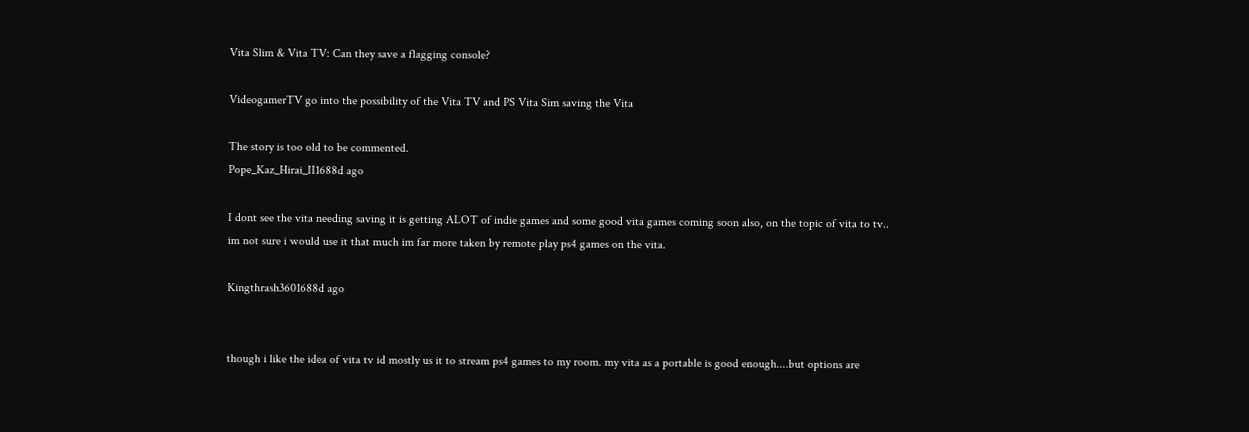Vita Slim & Vita TV: Can they save a flagging console?

VideogamerTV go into the possibility of the Vita TV and PS Vita Sim saving the Vita

The story is too old to be commented.
Pope_Kaz_Hirai_II1688d ago

I dont see the vita needing saving it is getting ALOT of indie games and some good vita games coming soon also, on the topic of vita to tv.. im not sure i would use it that much im far more taken by remote play ps4 games on the vita.

Kingthrash3601688d ago


though i like the idea of vita tv id mostly us it to stream ps4 games to my room. my vita as a portable is good enough....but options are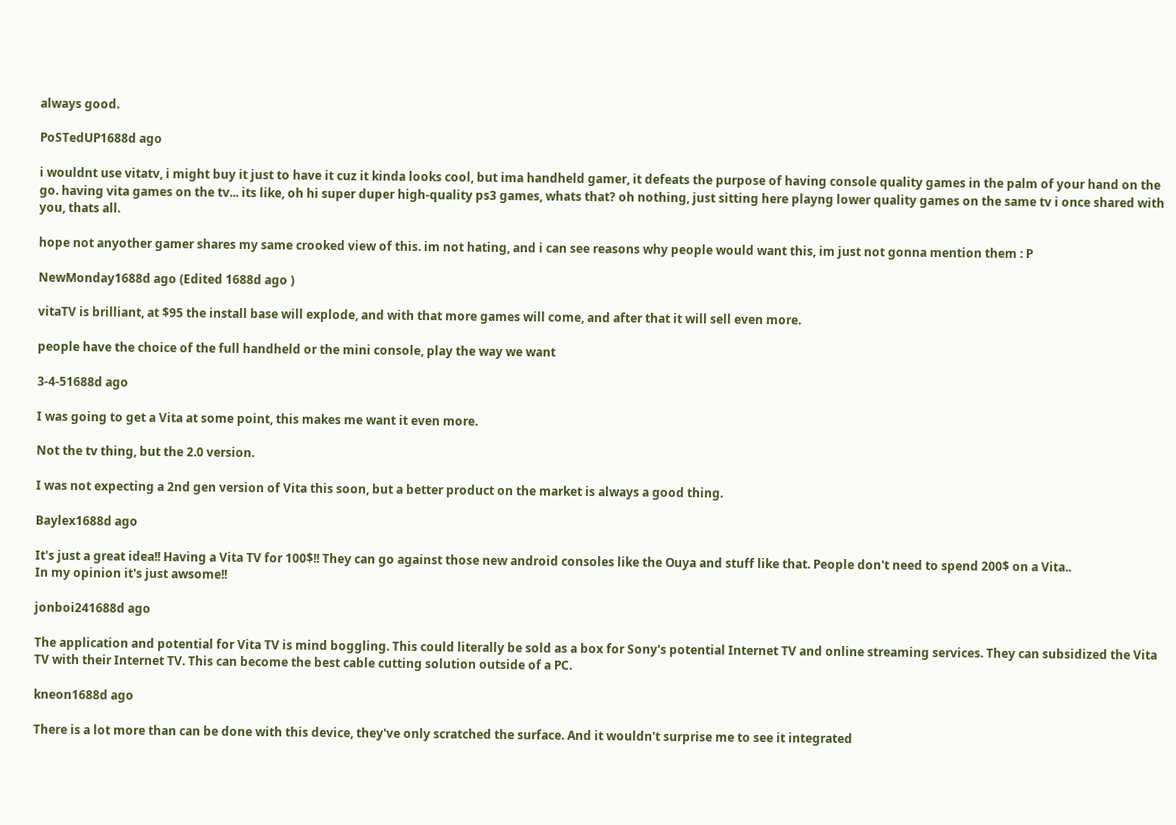always good.

PoSTedUP1688d ago

i wouldnt use vitatv, i might buy it just to have it cuz it kinda looks cool, but ima handheld gamer, it defeats the purpose of having console quality games in the palm of your hand on the go. having vita games on the tv... its like, oh hi super duper high-quality ps3 games, whats that? oh nothing, just sitting here playng lower quality games on the same tv i once shared with you, thats all.

hope not anyother gamer shares my same crooked view of this. im not hating, and i can see reasons why people would want this, im just not gonna mention them : P

NewMonday1688d ago (Edited 1688d ago )

vitaTV is brilliant, at $95 the install base will explode, and with that more games will come, and after that it will sell even more.

people have the choice of the full handheld or the mini console, play the way we want

3-4-51688d ago

I was going to get a Vita at some point, this makes me want it even more.

Not the tv thing, but the 2.0 version.

I was not expecting a 2nd gen version of Vita this soon, but a better product on the market is always a good thing.

Baylex1688d ago

It's just a great idea!! Having a Vita TV for 100$!! They can go against those new android consoles like the Ouya and stuff like that. People don't need to spend 200$ on a Vita..
In my opinion it's just awsome!!

jonboi241688d ago

The application and potential for Vita TV is mind boggling. This could literally be sold as a box for Sony's potential Internet TV and online streaming services. They can subsidized the Vita TV with their Internet TV. This can become the best cable cutting solution outside of a PC.

kneon1688d ago

There is a lot more than can be done with this device, they've only scratched the surface. And it wouldn't surprise me to see it integrated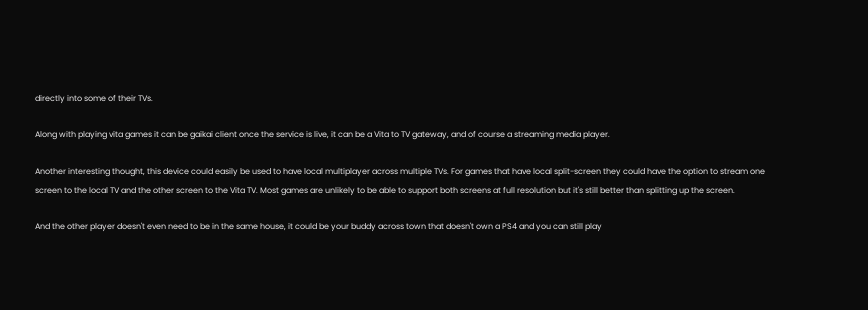directly into some of their TVs.

Along with playing vita games it can be gaikai client once the service is live, it can be a Vita to TV gateway, and of course a streaming media player.

Another interesting thought, this device could easily be used to have local multiplayer across multiple TVs. For games that have local split-screen they could have the option to stream one screen to the local TV and the other screen to the Vita TV. Most games are unlikely to be able to support both screens at full resolution but it's still better than splitting up the screen.

And the other player doesn't even need to be in the same house, it could be your buddy across town that doesn't own a PS4 and you can still play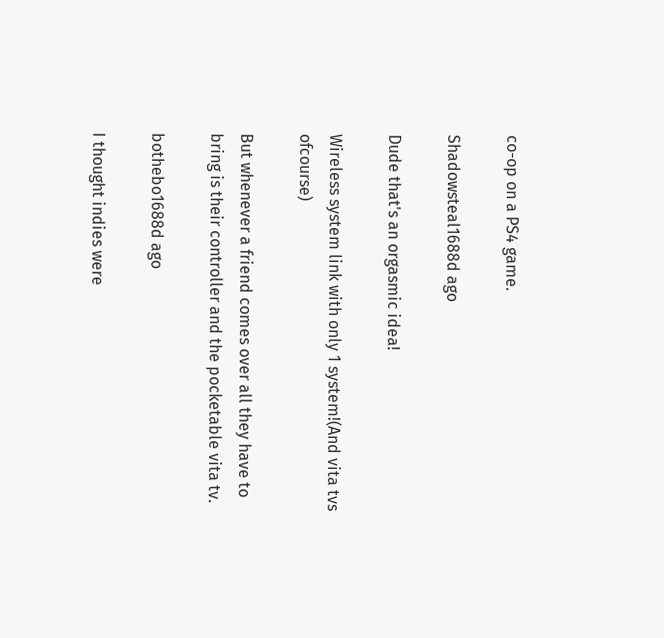co-op on a PS4 game.

Shadowsteal1688d ago

Dude that's an orgasmic idea!

Wireless system link with only 1 system!(And vita tvs ofcourse)

But whenever a friend comes over all they have to bring is their controller and the pocketable vita tv.

bothebo1688d ago

I thought indies were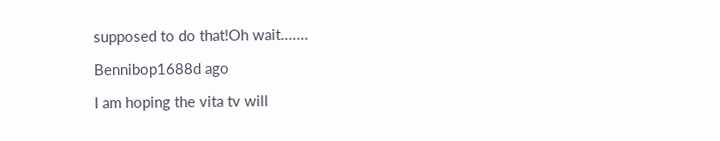supposed to do that!Oh wait.......

Bennibop1688d ago

I am hoping the vita tv will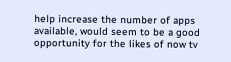help increase the number of apps available, would seem to be a good opportunity for the likes of now tv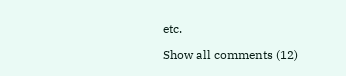etc.

Show all comments (12)